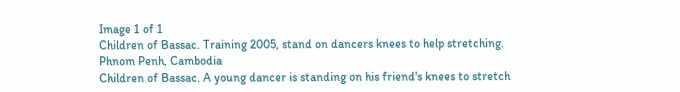Image 1 of 1
Children of Bassac. Training 2005, stand on dancers knees to help stretching. Phnom Penh, Cambodia
Children of Bassac. A young dancer is standing on his friend's knees to stretch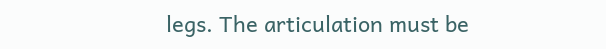legs. The articulation must be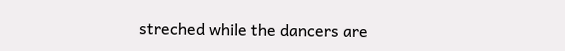streched while the dancers are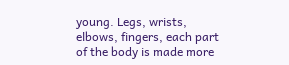young. Legs, wrists, elbows, fingers, each part of the body is made more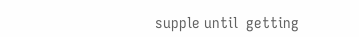supple until  getting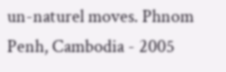un-naturel moves. Phnom Penh, Cambodia - 2005